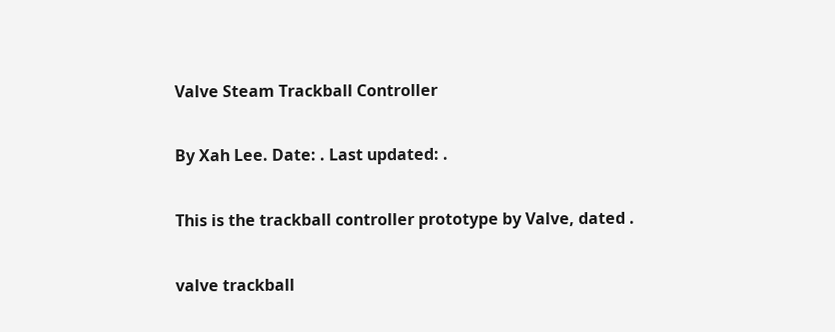Valve Steam Trackball Controller

By Xah Lee. Date: . Last updated: .

This is the trackball controller prototype by Valve, dated .

valve trackball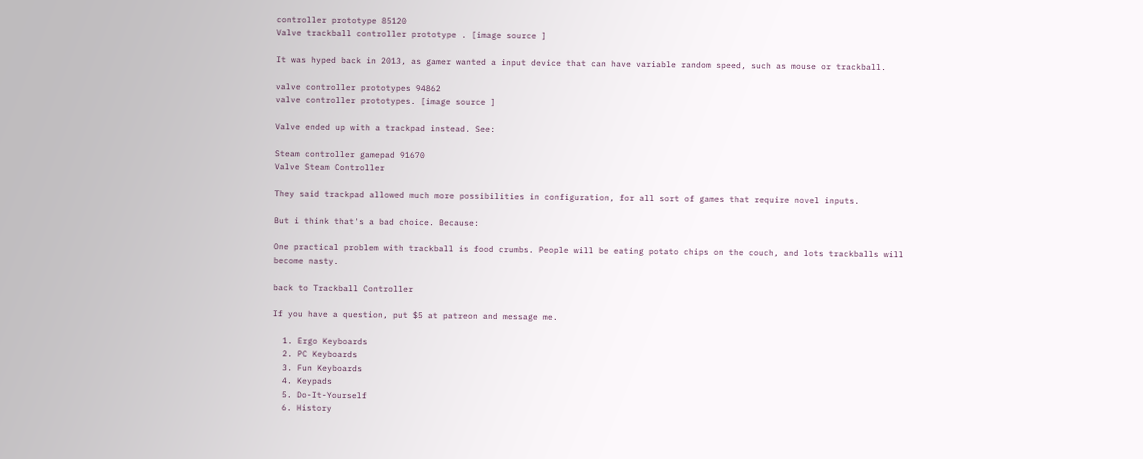controller prototype 85120
Valve trackball controller prototype . [image source ]

It was hyped back in 2013, as gamer wanted a input device that can have variable random speed, such as mouse or trackball.

valve controller prototypes 94862
valve controller prototypes. [image source ]

Valve ended up with a trackpad instead. See:

Steam controller gamepad 91670
Valve Steam Controller

They said trackpad allowed much more possibilities in configuration, for all sort of games that require novel inputs.

But i think that's a bad choice. Because:

One practical problem with trackball is food crumbs. People will be eating potato chips on the couch, and lots trackballs will become nasty.

back to Trackball Controller

If you have a question, put $5 at patreon and message me.

  1. Ergo Keyboards
  2. PC Keyboards
  3. Fun Keyboards
  4. Keypads
  5. Do-It-Yourself
  6. History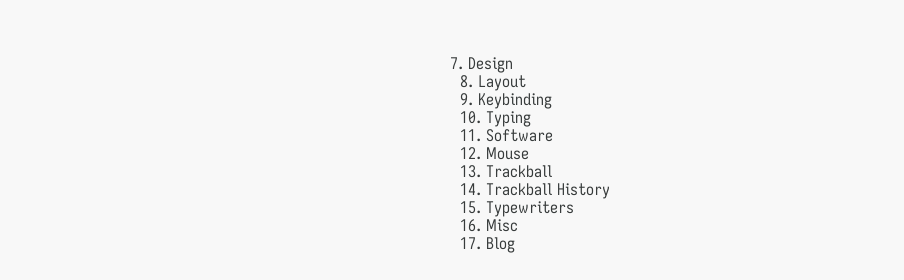7. Design
  8. Layout
  9. Keybinding
  10. Typing
  11. Software
  12. Mouse
  13. Trackball
  14. Trackball History
  15. Typewriters
  16. Misc
  17. Blog